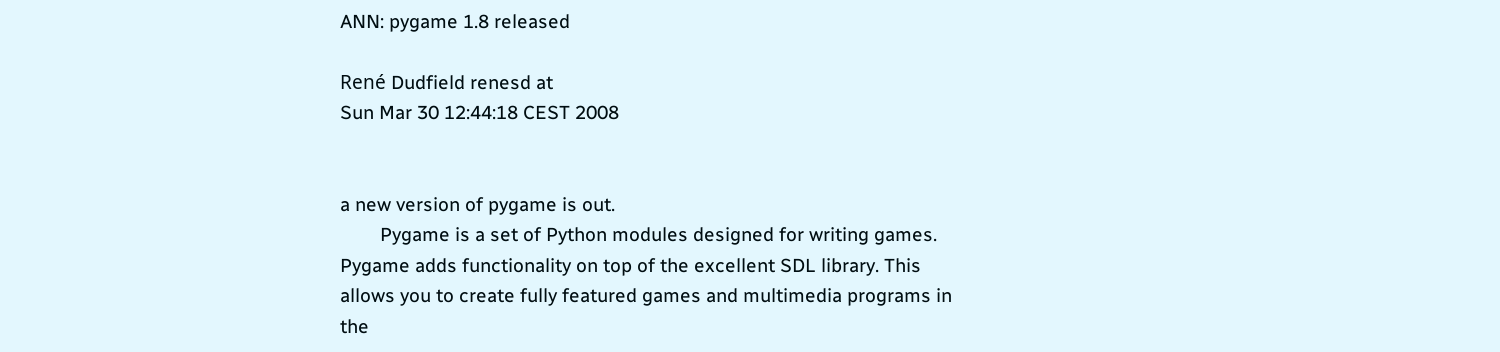ANN: pygame 1.8 released

René Dudfield renesd at
Sun Mar 30 12:44:18 CEST 2008


a new version of pygame is out.
        Pygame is a set of Python modules designed for writing games.
Pygame adds functionality on top of the excellent SDL library. This
allows you to create fully featured games and multimedia programs in
the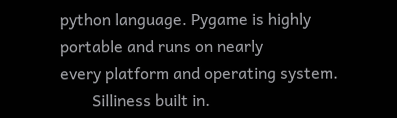python language. Pygame is highly portable and runs on nearly
every platform and operating system.
        Silliness built in.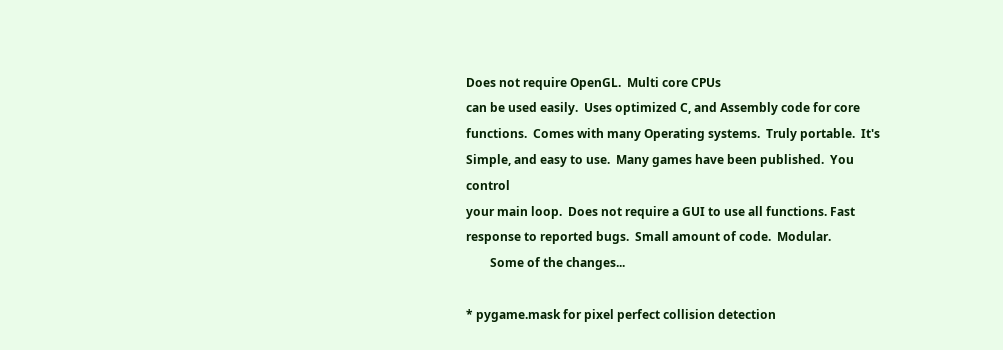Does not require OpenGL.  Multi core CPUs
can be used easily.  Uses optimized C, and Assembly code for core
functions.  Comes with many Operating systems.  Truly portable.  It's
Simple, and easy to use.  Many games have been published.  You control
your main loop.  Does not require a GUI to use all functions. Fast
response to reported bugs.  Small amount of code.  Modular.
        Some of the changes...

* pygame.mask for pixel perfect collision detection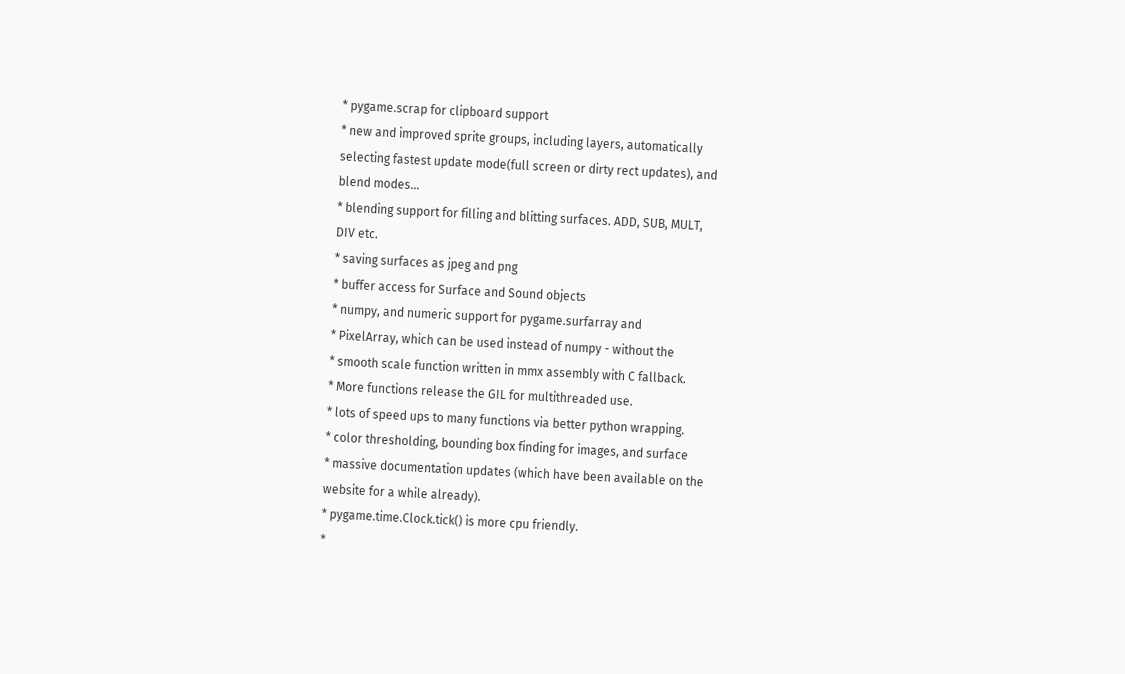* pygame.scrap for clipboard support
* new and improved sprite groups, including layers, automatically
selecting fastest update mode(full screen or dirty rect updates), and
blend modes...
* blending support for filling and blitting surfaces. ADD, SUB, MULT,
DIV etc.
* saving surfaces as jpeg and png
* buffer access for Surface and Sound objects
* numpy, and numeric support for pygame.surfarray and
* PixelArray, which can be used instead of numpy - without the
* smooth scale function written in mmx assembly with C fallback.
* More functions release the GIL for multithreaded use.
* lots of speed ups to many functions via better python wrapping.
* color thresholding, bounding box finding for images, and surface
* massive documentation updates (which have been available on the
website for a while already).
* pygame.time.Clock.tick() is more cpu friendly.
*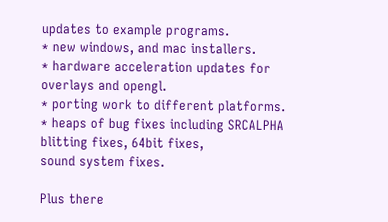updates to example programs.
* new windows, and mac installers.
* hardware acceleration updates for overlays and opengl.
* porting work to different platforms.
* heaps of bug fixes including SRCALPHA blitting fixes, 64bit fixes,
sound system fixes.

Plus there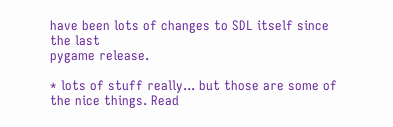have been lots of changes to SDL itself since the last
pygame release.

* lots of stuff really... but those are some of the nice things. Read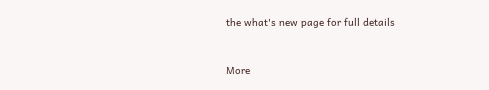the what's new page for full details


More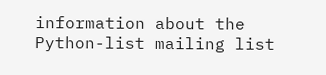information about the Python-list mailing list